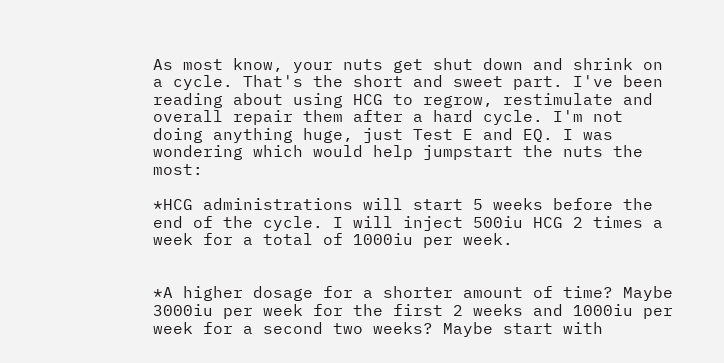As most know, your nuts get shut down and shrink on a cycle. That's the short and sweet part. I've been reading about using HCG to regrow, restimulate and overall repair them after a hard cycle. I'm not doing anything huge, just Test E and EQ. I was wondering which would help jumpstart the nuts the most:

*HCG administrations will start 5 weeks before the end of the cycle. I will inject 500iu HCG 2 times a week for a total of 1000iu per week.


*A higher dosage for a shorter amount of time? Maybe 3000iu per week for the first 2 weeks and 1000iu per week for a second two weeks? Maybe start with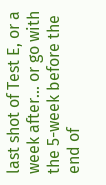last shot of Test E, or a week after... or go with the 5-week before the end of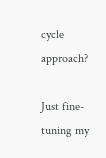cycle approach?

Just fine-tuning my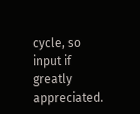cycle, so input if greatly appreciated.